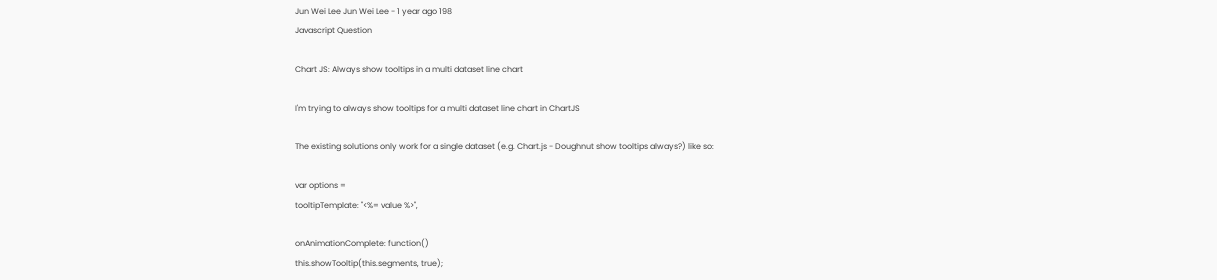Jun Wei Lee Jun Wei Lee - 1 year ago 198
Javascript Question

Chart JS: Always show tooltips in a multi dataset line chart

I'm trying to always show tooltips for a multi dataset line chart in ChartJS

The existing solutions only work for a single dataset (e.g. Chart.js - Doughnut show tooltips always?) like so:

var options =
tooltipTemplate: "<%= value %>",

onAnimationComplete: function()
this.showTooltip(this.segments, true);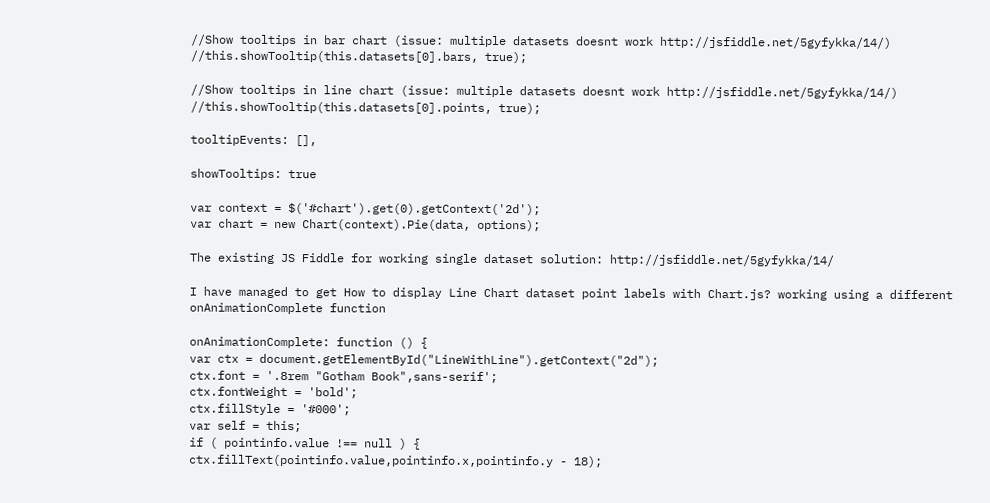//Show tooltips in bar chart (issue: multiple datasets doesnt work http://jsfiddle.net/5gyfykka/14/)
//this.showTooltip(this.datasets[0].bars, true);

//Show tooltips in line chart (issue: multiple datasets doesnt work http://jsfiddle.net/5gyfykka/14/)
//this.showTooltip(this.datasets[0].points, true);

tooltipEvents: [],

showTooltips: true

var context = $('#chart').get(0).getContext('2d');
var chart = new Chart(context).Pie(data, options);

The existing JS Fiddle for working single dataset solution: http://jsfiddle.net/5gyfykka/14/

I have managed to get How to display Line Chart dataset point labels with Chart.js? working using a different onAnimationComplete function

onAnimationComplete: function () {
var ctx = document.getElementById("LineWithLine").getContext("2d");
ctx.font = '.8rem "Gotham Book",sans-serif';
ctx.fontWeight = 'bold';
ctx.fillStyle = '#000';
var self = this;
if ( pointinfo.value !== null ) {
ctx.fillText(pointinfo.value,pointinfo.x,pointinfo.y - 18);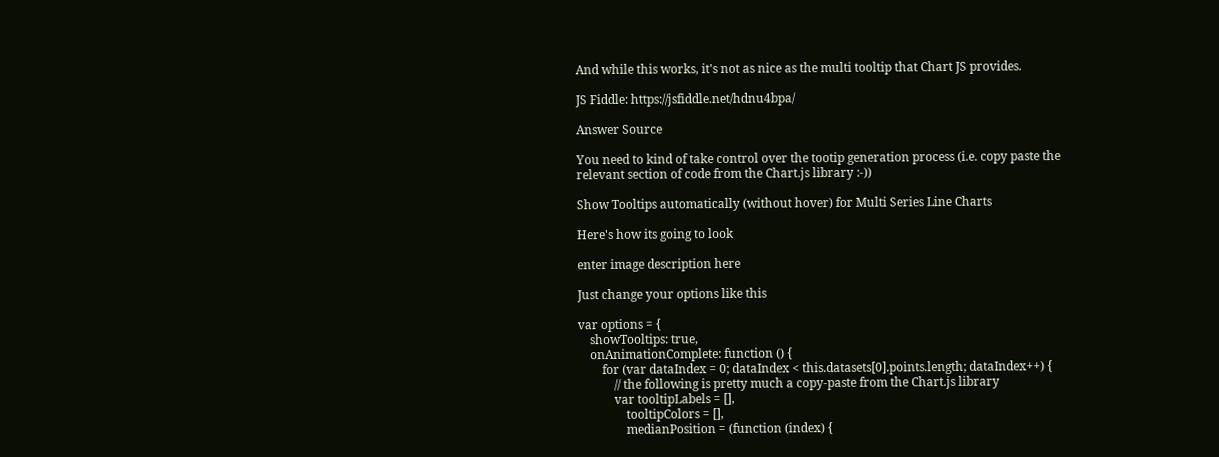And while this works, it's not as nice as the multi tooltip that Chart JS provides.

JS Fiddle: https://jsfiddle.net/hdnu4bpa/

Answer Source

You need to kind of take control over the tootip generation process (i.e. copy paste the relevant section of code from the Chart.js library :-))

Show Tooltips automatically (without hover) for Multi Series Line Charts

Here's how its going to look

enter image description here

Just change your options like this

var options = {
    showTooltips: true,
    onAnimationComplete: function () {
        for (var dataIndex = 0; dataIndex < this.datasets[0].points.length; dataIndex++) {
            // the following is pretty much a copy-paste from the Chart.js library
            var tooltipLabels = [],
                tooltipColors = [],
                medianPosition = (function (index) {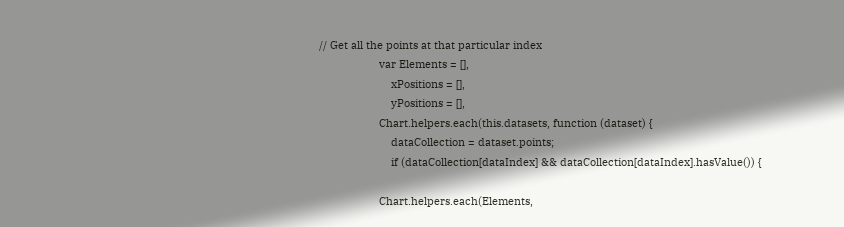// Get all the points at that particular index
                    var Elements = [],
                        xPositions = [],
                        yPositions = [],
                    Chart.helpers.each(this.datasets, function (dataset) {
                        dataCollection = dataset.points;
                        if (dataCollection[dataIndex] && dataCollection[dataIndex].hasValue()) {

                    Chart.helpers.each(Elements,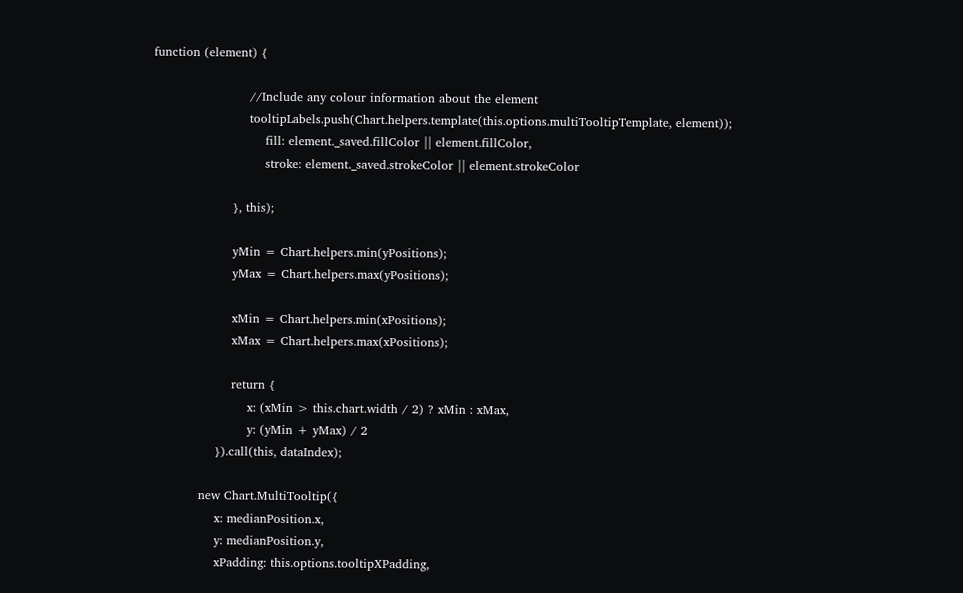function (element) {

                        //Include any colour information about the element
                        tooltipLabels.push(Chart.helpers.template(this.options.multiTooltipTemplate, element));
                            fill: element._saved.fillColor || element.fillColor,
                            stroke: element._saved.strokeColor || element.strokeColor

                    }, this);

                    yMin = Chart.helpers.min(yPositions);
                    yMax = Chart.helpers.max(yPositions);

                    xMin = Chart.helpers.min(xPositions);
                    xMax = Chart.helpers.max(xPositions);

                    return {
                        x: (xMin > this.chart.width / 2) ? xMin : xMax,
                        y: (yMin + yMax) / 2
                }).call(this, dataIndex);

            new Chart.MultiTooltip({
                x: medianPosition.x,
                y: medianPosition.y,
                xPadding: this.options.tooltipXPadding,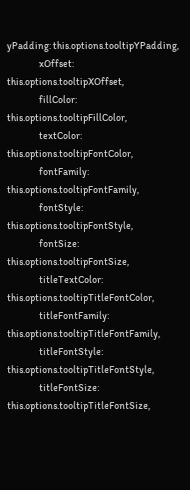yPadding: this.options.tooltipYPadding,
                xOffset: this.options.tooltipXOffset,
                fillColor: this.options.tooltipFillColor,
                textColor: this.options.tooltipFontColor,
                fontFamily: this.options.tooltipFontFamily,
                fontStyle: this.options.tooltipFontStyle,
                fontSize: this.options.tooltipFontSize,
                titleTextColor: this.options.tooltipTitleFontColor,
                titleFontFamily: this.options.tooltipTitleFontFamily,
                titleFontStyle: this.options.tooltipTitleFontStyle,
                titleFontSize: this.options.tooltipTitleFontSize,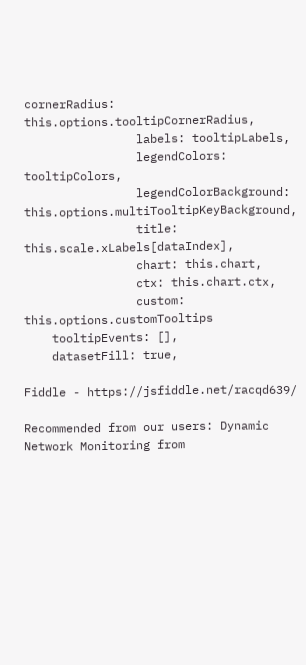cornerRadius: this.options.tooltipCornerRadius,
                labels: tooltipLabels,
                legendColors: tooltipColors,
                legendColorBackground: this.options.multiTooltipKeyBackground,
                title: this.scale.xLabels[dataIndex],
                chart: this.chart,
                ctx: this.chart.ctx,
                custom: this.options.customTooltips
    tooltipEvents: [],
    datasetFill: true,

Fiddle - https://jsfiddle.net/racqd639/

Recommended from our users: Dynamic Network Monitoring from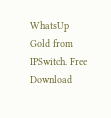WhatsUp Gold from IPSwitch. Free Download